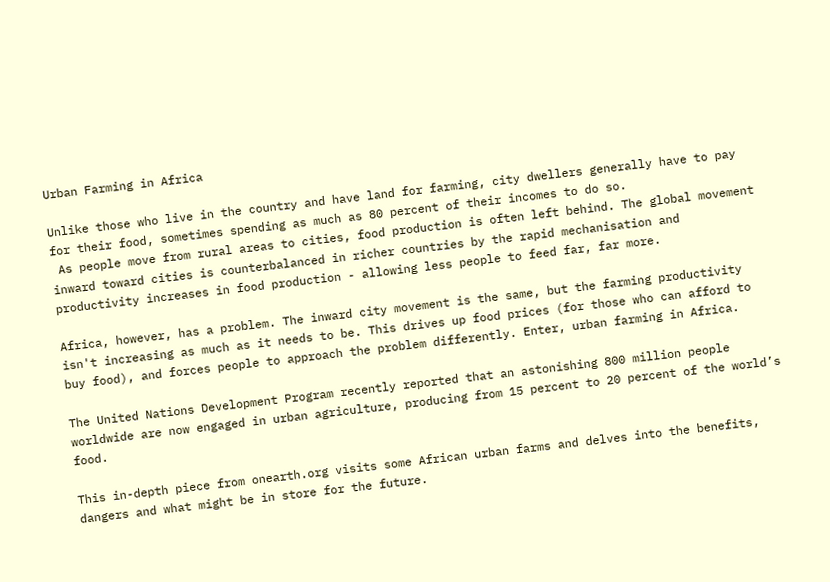Urban Farming in Africa

Unlike those who live in the country and have land for farming, city dwellers generally have to pay for their food, sometimes spending as much as 80 percent of their incomes to do so.
 As people move from rural areas to cities, food production is often left behind. The global movement inward toward cities is counterbalanced in richer countries by the rapid mechanisation and productivity increases in food production - allowing less people to feed far, far more.

Africa, however, has a problem. The inward city movement is the same, but the farming productivity isn't increasing as much as it needs to be. This drives up food prices (for those who can afford to buy food), and forces people to approach the problem differently. Enter, urban farming in Africa.

The United Nations Development Program recently reported that an astonishing 800 million people worldwide are now engaged in urban agriculture, producing from 15 percent to 20 percent of the world’s food.

This in-depth piece from onearth.org visits some African urban farms and delves into the benefits, dangers and what might be in store for the future.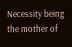Necessity being the mother of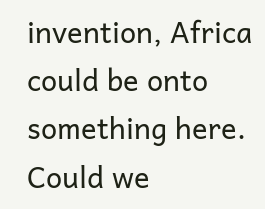invention, Africa could be onto something here. Could we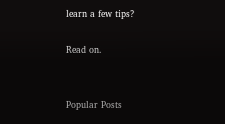learn a few tips?

Read on.


Popular Posts